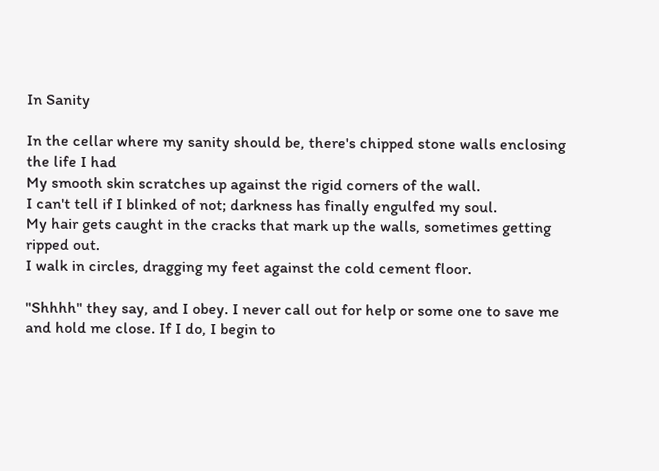In Sanity

In the cellar where my sanity should be, there's chipped stone walls enclosing the life I had
My smooth skin scratches up against the rigid corners of the wall.
I can't tell if I blinked of not; darkness has finally engulfed my soul.
My hair gets caught in the cracks that mark up the walls, sometimes getting ripped out.
I walk in circles, dragging my feet against the cold cement floor.

"Shhhh" they say, and I obey. I never call out for help or some one to save me and hold me close. If I do, I begin to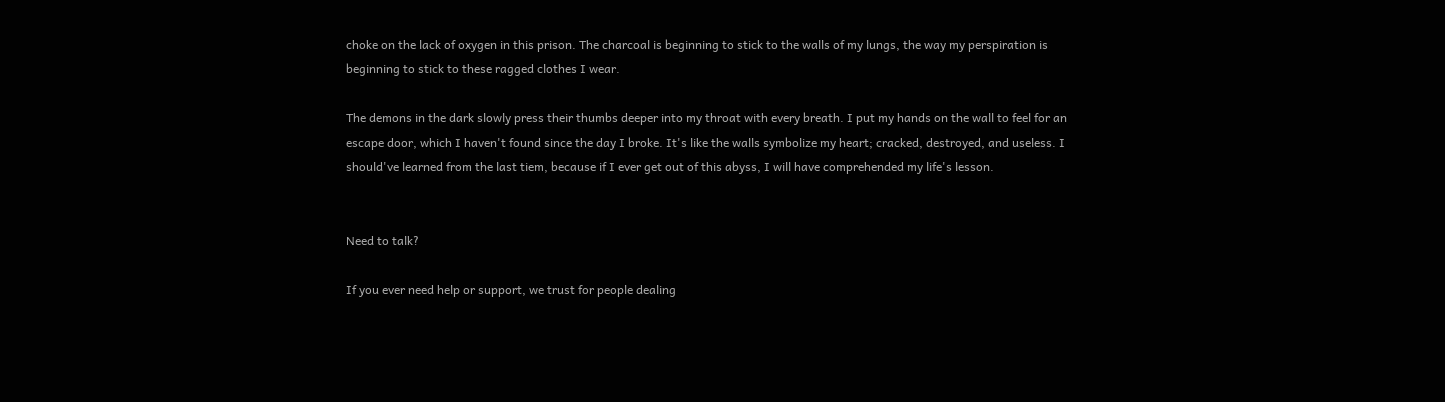choke on the lack of oxygen in this prison. The charcoal is beginning to stick to the walls of my lungs, the way my perspiration is beginning to stick to these ragged clothes I wear.

The demons in the dark slowly press their thumbs deeper into my throat with every breath. I put my hands on the wall to feel for an escape door, which I haven't found since the day I broke. It's like the walls symbolize my heart; cracked, destroyed, and useless. I should've learned from the last tiem, because if I ever get out of this abyss, I will have comprehended my life's lesson.


Need to talk?

If you ever need help or support, we trust for people dealing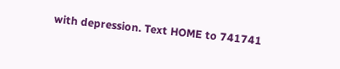with depression. Text HOME to 741741